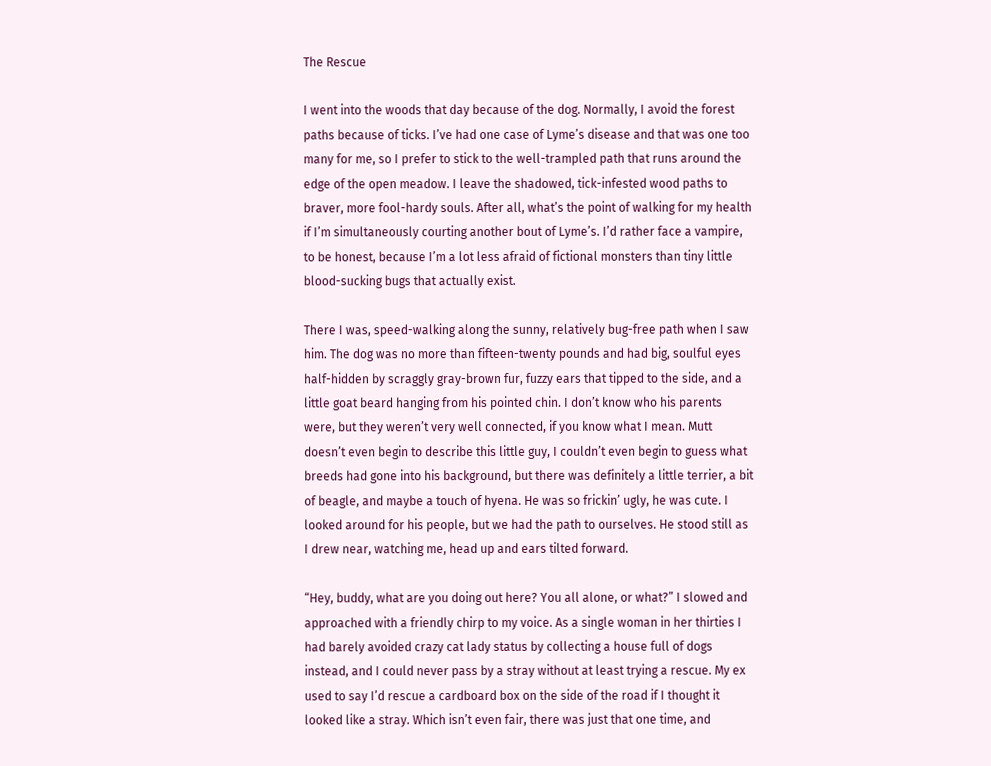The Rescue

I went into the woods that day because of the dog. Normally, I avoid the forest paths because of ticks. I’ve had one case of Lyme’s disease and that was one too many for me, so I prefer to stick to the well-trampled path that runs around the edge of the open meadow. I leave the shadowed, tick-infested wood paths to braver, more fool-hardy souls. After all, what’s the point of walking for my health if I’m simultaneously courting another bout of Lyme’s. I’d rather face a vampire, to be honest, because I’m a lot less afraid of fictional monsters than tiny little blood-sucking bugs that actually exist.

There I was, speed-walking along the sunny, relatively bug-free path when I saw him. The dog was no more than fifteen-twenty pounds and had big, soulful eyes half-hidden by scraggly gray-brown fur, fuzzy ears that tipped to the side, and a little goat beard hanging from his pointed chin. I don’t know who his parents were, but they weren’t very well connected, if you know what I mean. Mutt doesn’t even begin to describe this little guy, I couldn’t even begin to guess what breeds had gone into his background, but there was definitely a little terrier, a bit of beagle, and maybe a touch of hyena. He was so frickin’ ugly, he was cute. I looked around for his people, but we had the path to ourselves. He stood still as I drew near, watching me, head up and ears tilted forward.

“Hey, buddy, what are you doing out here? You all alone, or what?” I slowed and approached with a friendly chirp to my voice. As a single woman in her thirties I had barely avoided crazy cat lady status by collecting a house full of dogs instead, and I could never pass by a stray without at least trying a rescue. My ex used to say I’d rescue a cardboard box on the side of the road if I thought it looked like a stray. Which isn’t even fair, there was just that one time, and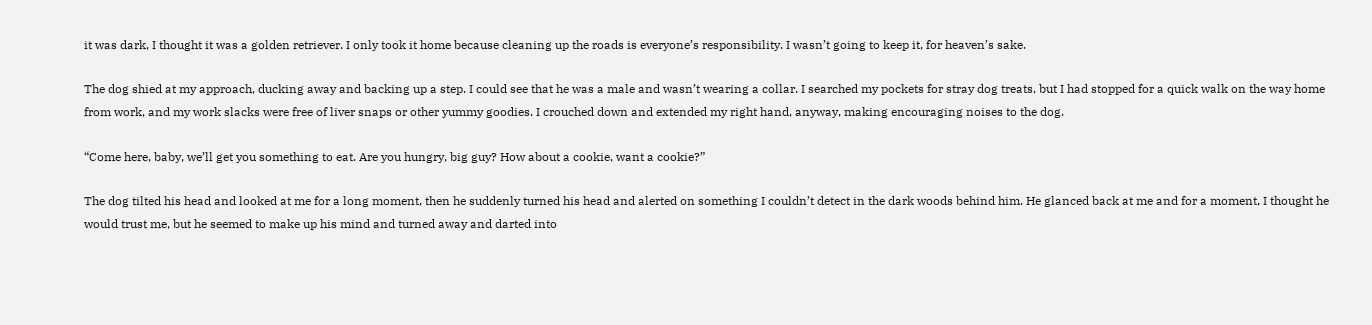it was dark, I thought it was a golden retriever. I only took it home because cleaning up the roads is everyone’s responsibility. I wasn’t going to keep it, for heaven’s sake.

The dog shied at my approach, ducking away and backing up a step. I could see that he was a male and wasn’t wearing a collar. I searched my pockets for stray dog treats, but I had stopped for a quick walk on the way home from work, and my work slacks were free of liver snaps or other yummy goodies. I crouched down and extended my right hand, anyway, making encouraging noises to the dog.

“Come here, baby, we’ll get you something to eat. Are you hungry, big guy? How about a cookie, want a cookie?”

The dog tilted his head and looked at me for a long moment, then he suddenly turned his head and alerted on something I couldn’t detect in the dark woods behind him. He glanced back at me and for a moment, I thought he would trust me, but he seemed to make up his mind and turned away and darted into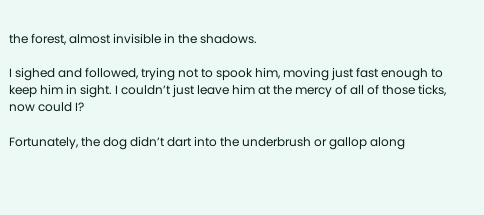the forest, almost invisible in the shadows.

I sighed and followed, trying not to spook him, moving just fast enough to keep him in sight. I couldn’t just leave him at the mercy of all of those ticks, now could I?

Fortunately, the dog didn’t dart into the underbrush or gallop along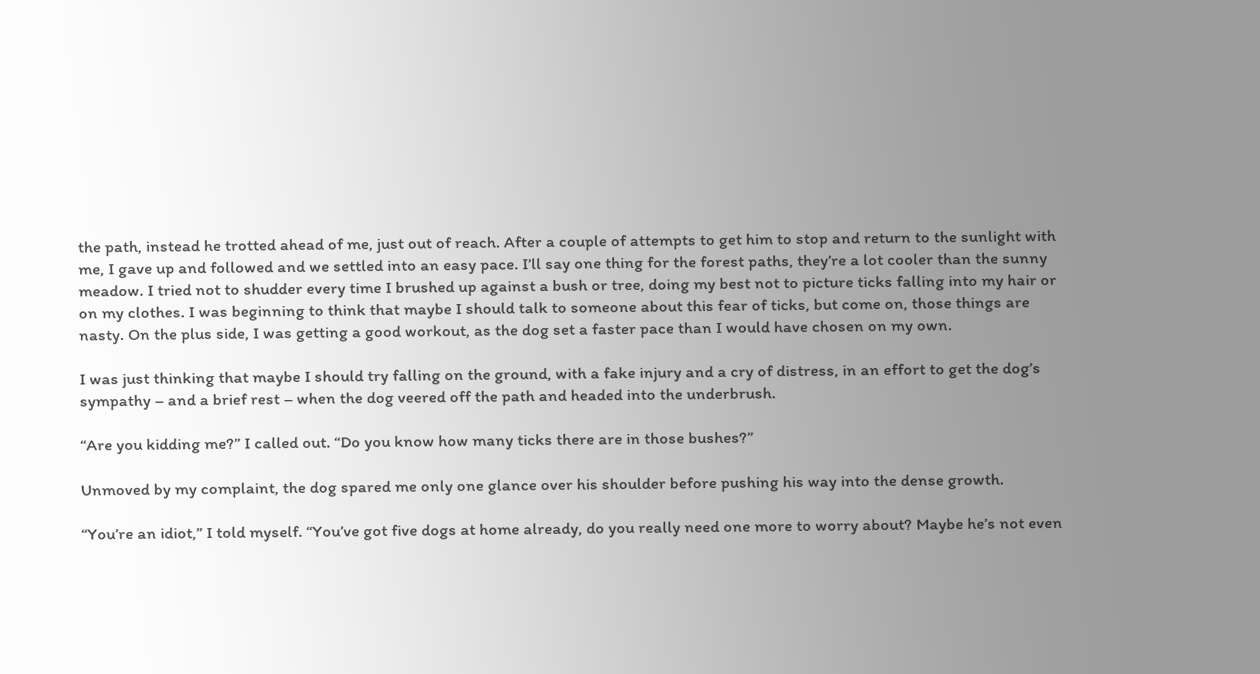the path, instead he trotted ahead of me, just out of reach. After a couple of attempts to get him to stop and return to the sunlight with me, I gave up and followed and we settled into an easy pace. I’ll say one thing for the forest paths, they’re a lot cooler than the sunny meadow. I tried not to shudder every time I brushed up against a bush or tree, doing my best not to picture ticks falling into my hair or on my clothes. I was beginning to think that maybe I should talk to someone about this fear of ticks, but come on, those things are nasty. On the plus side, I was getting a good workout, as the dog set a faster pace than I would have chosen on my own.

I was just thinking that maybe I should try falling on the ground, with a fake injury and a cry of distress, in an effort to get the dog’s sympathy – and a brief rest – when the dog veered off the path and headed into the underbrush.

“Are you kidding me?” I called out. “Do you know how many ticks there are in those bushes?”

Unmoved by my complaint, the dog spared me only one glance over his shoulder before pushing his way into the dense growth.

“You’re an idiot,” I told myself. “You’ve got five dogs at home already, do you really need one more to worry about? Maybe he’s not even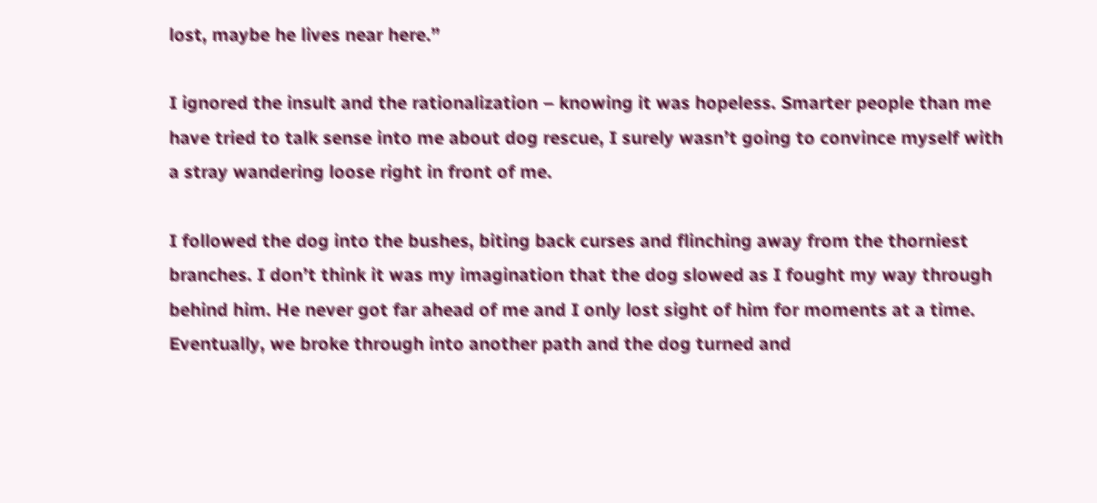lost, maybe he lives near here.”

I ignored the insult and the rationalization – knowing it was hopeless. Smarter people than me have tried to talk sense into me about dog rescue, I surely wasn’t going to convince myself with a stray wandering loose right in front of me.

I followed the dog into the bushes, biting back curses and flinching away from the thorniest branches. I don’t think it was my imagination that the dog slowed as I fought my way through behind him. He never got far ahead of me and I only lost sight of him for moments at a time. Eventually, we broke through into another path and the dog turned and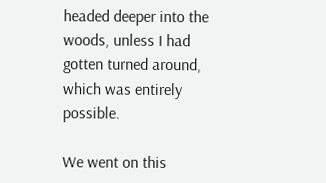headed deeper into the woods, unless I had gotten turned around, which was entirely possible.

We went on this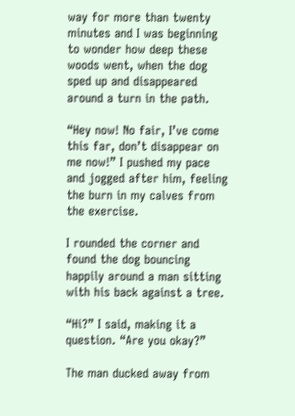way for more than twenty minutes and I was beginning to wonder how deep these woods went, when the dog sped up and disappeared around a turn in the path.

“Hey now! No fair, I’ve come this far, don’t disappear on me now!” I pushed my pace and jogged after him, feeling the burn in my calves from the exercise.

I rounded the corner and found the dog bouncing happily around a man sitting with his back against a tree.

“Hi?” I said, making it a question. “Are you okay?”

The man ducked away from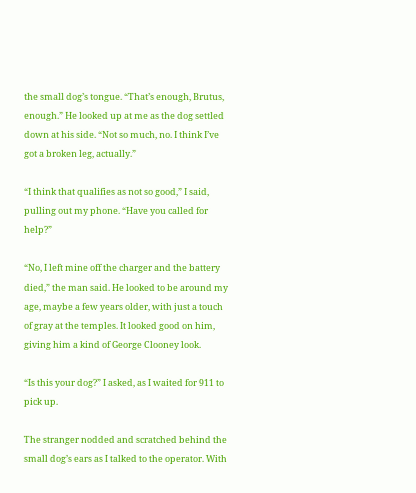the small dog’s tongue. “That’s enough, Brutus, enough.” He looked up at me as the dog settled down at his side. “Not so much, no. I think I’ve got a broken leg, actually.”

“I think that qualifies as not so good,” I said, pulling out my phone. “Have you called for help?”

“No, I left mine off the charger and the battery died,” the man said. He looked to be around my age, maybe a few years older, with just a touch of gray at the temples. It looked good on him, giving him a kind of George Clooney look.

“Is this your dog?” I asked, as I waited for 911 to pick up.

The stranger nodded and scratched behind the small dog’s ears as I talked to the operator. With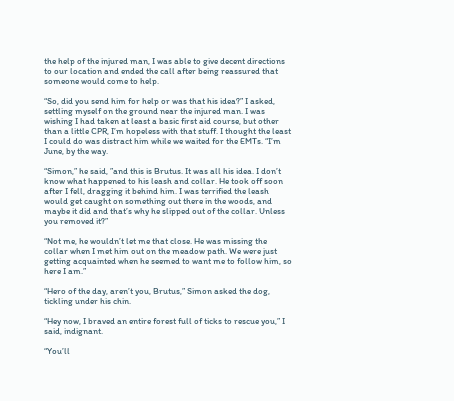the help of the injured man, I was able to give decent directions to our location and ended the call after being reassured that someone would come to help.

“So, did you send him for help or was that his idea?” I asked, settling myself on the ground near the injured man. I was wishing I had taken at least a basic first aid course, but other than a little CPR, I’m hopeless with that stuff. I thought the least I could do was distract him while we waited for the EMTs. “I’m June, by the way.

“Simon,” he said, ”and this is Brutus. It was all his idea. I don’t know what happened to his leash and collar. He took off soon after I fell, dragging it behind him. I was terrified the leash would get caught on something out there in the woods, and maybe it did and that’s why he slipped out of the collar. Unless you removed it?”

“Not me, he wouldn’t let me that close. He was missing the collar when I met him out on the meadow path. We were just getting acquainted when he seemed to want me to follow him, so here I am.”

“Hero of the day, aren’t you, Brutus,” Simon asked the dog, tickling under his chin.

“Hey now, I braved an entire forest full of ticks to rescue you,” I said, indignant.

“You’ll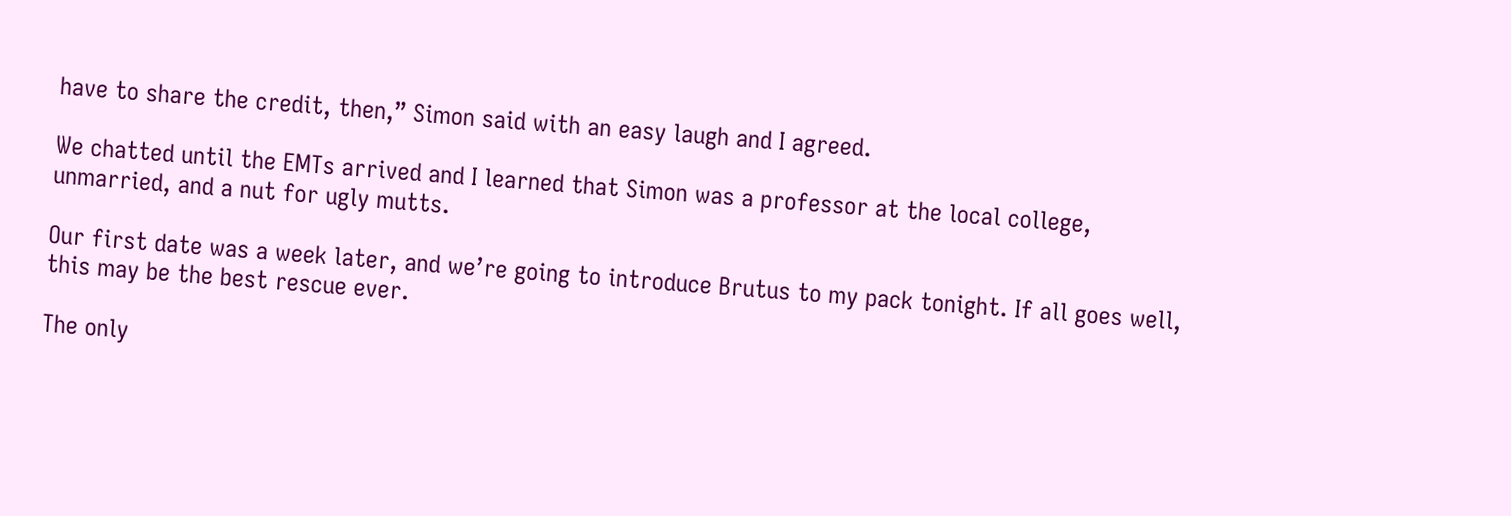have to share the credit, then,” Simon said with an easy laugh and I agreed.

We chatted until the EMTs arrived and I learned that Simon was a professor at the local college, unmarried, and a nut for ugly mutts.

Our first date was a week later, and we’re going to introduce Brutus to my pack tonight. If all goes well, this may be the best rescue ever.

The only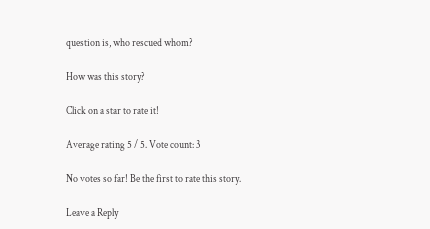question is, who rescued whom?

How was this story?

Click on a star to rate it!

Average rating 5 / 5. Vote count: 3

No votes so far! Be the first to rate this story.

Leave a Reply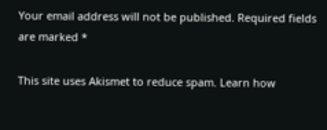Your email address will not be published. Required fields are marked *

This site uses Akismet to reduce spam. Learn how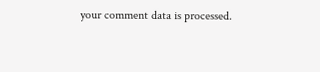your comment data is processed.